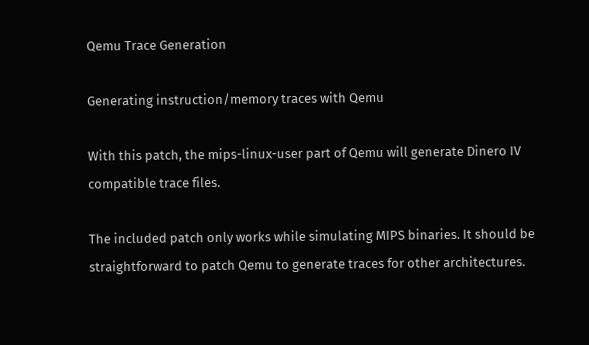Qemu Trace Generation

Generating instruction/memory traces with Qemu

With this patch, the mips-linux-user part of Qemu will generate Dinero IV compatible trace files.

The included patch only works while simulating MIPS binaries. It should be straightforward to patch Qemu to generate traces for other architectures.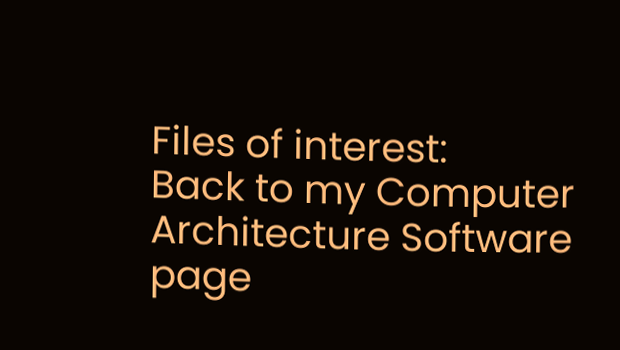Files of interest:
Back to my Computer Architecture Software page